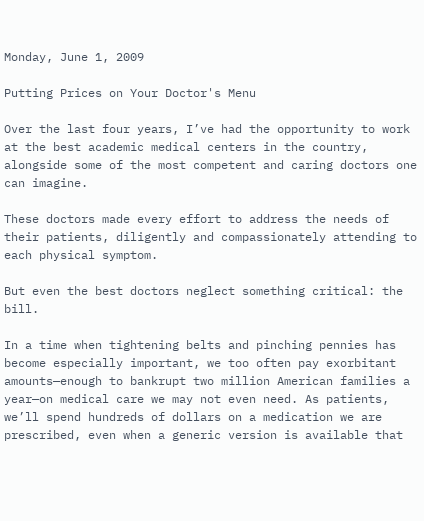Monday, June 1, 2009

Putting Prices on Your Doctor's Menu

Over the last four years, I’ve had the opportunity to work at the best academic medical centers in the country, alongside some of the most competent and caring doctors one can imagine.

These doctors made every effort to address the needs of their patients, diligently and compassionately attending to each physical symptom.

But even the best doctors neglect something critical: the bill.

In a time when tightening belts and pinching pennies has become especially important, we too often pay exorbitant amounts—enough to bankrupt two million American families a year—on medical care we may not even need. As patients, we’ll spend hundreds of dollars on a medication we are prescribed, even when a generic version is available that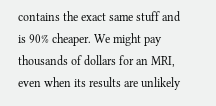contains the exact same stuff and is 90% cheaper. We might pay thousands of dollars for an MRI, even when its results are unlikely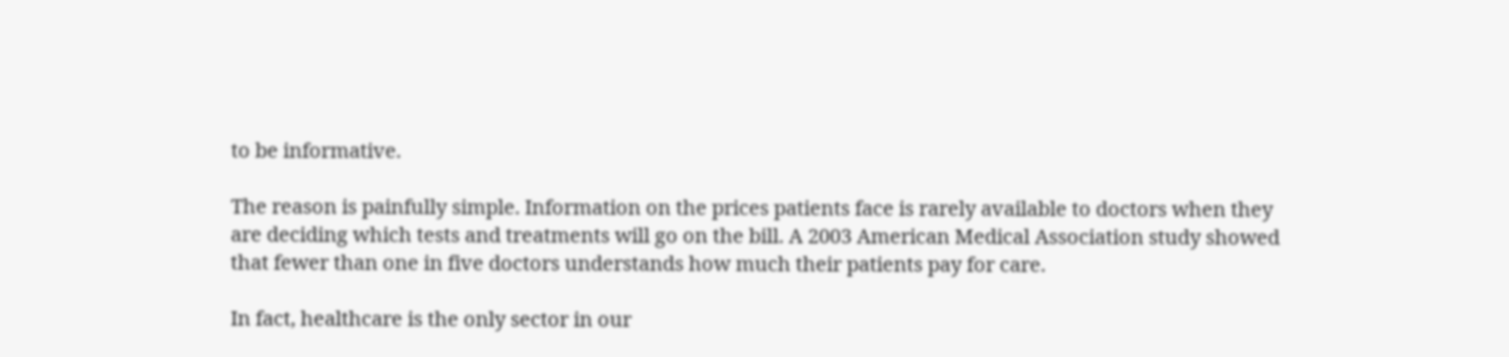to be informative.

The reason is painfully simple. Information on the prices patients face is rarely available to doctors when they are deciding which tests and treatments will go on the bill. A 2003 American Medical Association study showed that fewer than one in five doctors understands how much their patients pay for care.

In fact, healthcare is the only sector in our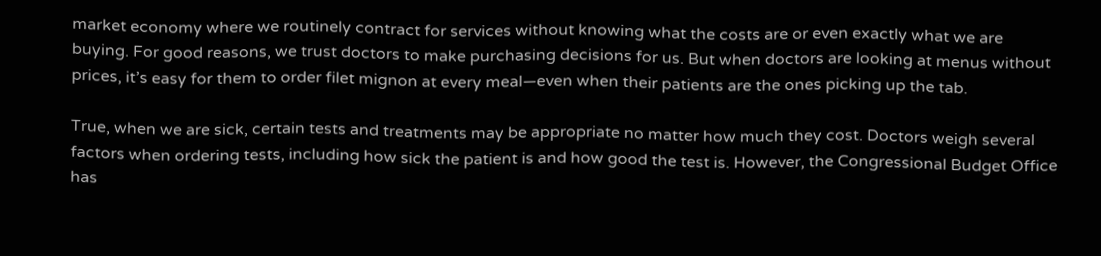market economy where we routinely contract for services without knowing what the costs are or even exactly what we are buying. For good reasons, we trust doctors to make purchasing decisions for us. But when doctors are looking at menus without prices, it’s easy for them to order filet mignon at every meal—even when their patients are the ones picking up the tab.

True, when we are sick, certain tests and treatments may be appropriate no matter how much they cost. Doctors weigh several factors when ordering tests, including how sick the patient is and how good the test is. However, the Congressional Budget Office has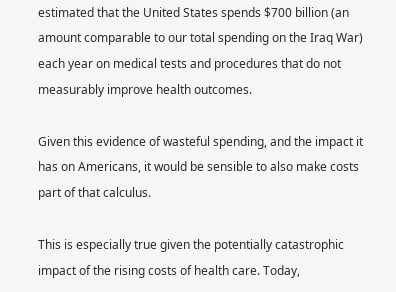estimated that the United States spends $700 billion (an amount comparable to our total spending on the Iraq War) each year on medical tests and procedures that do not measurably improve health outcomes.

Given this evidence of wasteful spending, and the impact it has on Americans, it would be sensible to also make costs part of that calculus.

This is especially true given the potentially catastrophic impact of the rising costs of health care. Today,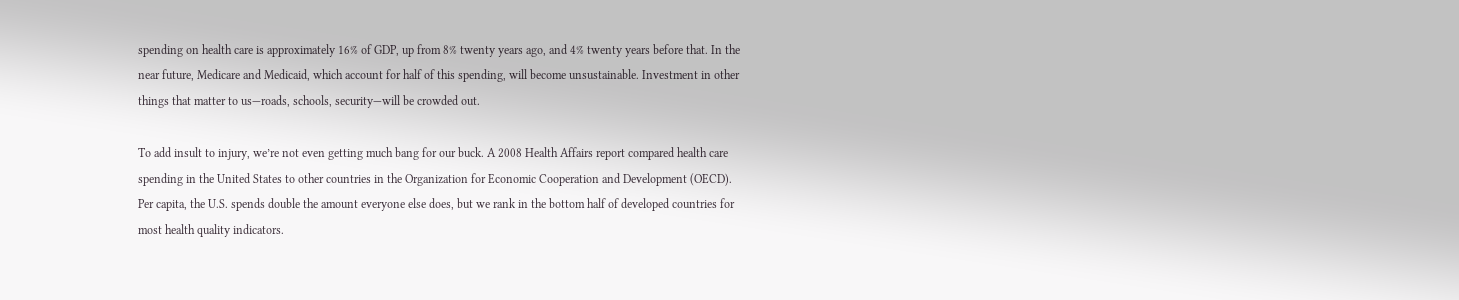spending on health care is approximately 16% of GDP, up from 8% twenty years ago, and 4% twenty years before that. In the near future, Medicare and Medicaid, which account for half of this spending, will become unsustainable. Investment in other things that matter to us—roads, schools, security—will be crowded out.

To add insult to injury, we’re not even getting much bang for our buck. A 2008 Health Affairs report compared health care spending in the United States to other countries in the Organization for Economic Cooperation and Development (OECD). Per capita, the U.S. spends double the amount everyone else does, but we rank in the bottom half of developed countries for most health quality indicators.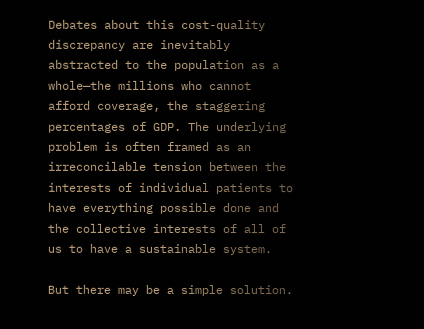Debates about this cost-quality discrepancy are inevitably abstracted to the population as a whole—the millions who cannot afford coverage, the staggering percentages of GDP. The underlying problem is often framed as an irreconcilable tension between the interests of individual patients to have everything possible done and the collective interests of all of us to have a sustainable system.

But there may be a simple solution.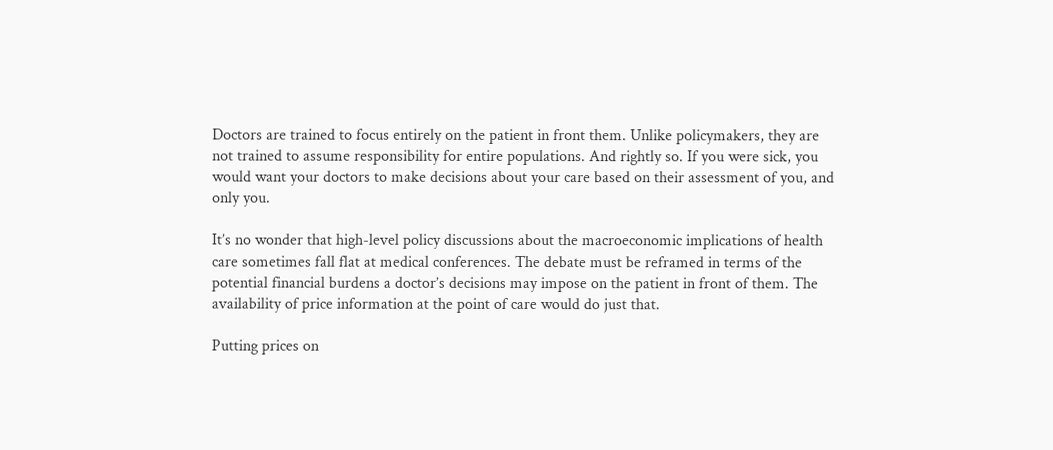Doctors are trained to focus entirely on the patient in front them. Unlike policymakers, they are not trained to assume responsibility for entire populations. And rightly so. If you were sick, you would want your doctors to make decisions about your care based on their assessment of you, and only you.

It’s no wonder that high-level policy discussions about the macroeconomic implications of health care sometimes fall flat at medical conferences. The debate must be reframed in terms of the potential financial burdens a doctor’s decisions may impose on the patient in front of them. The availability of price information at the point of care would do just that.

Putting prices on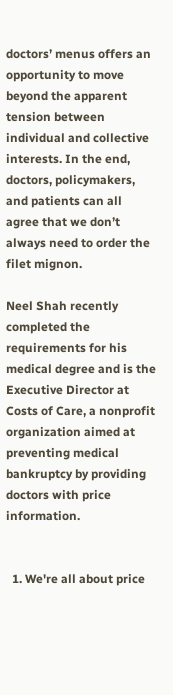doctors’ menus offers an opportunity to move beyond the apparent tension between individual and collective interests. In the end, doctors, policymakers, and patients can all agree that we don’t always need to order the filet mignon.

Neel Shah recently completed the requirements for his medical degree and is the Executive Director at Costs of Care, a nonprofit organization aimed at preventing medical bankruptcy by providing doctors with price information.


  1. We're all about price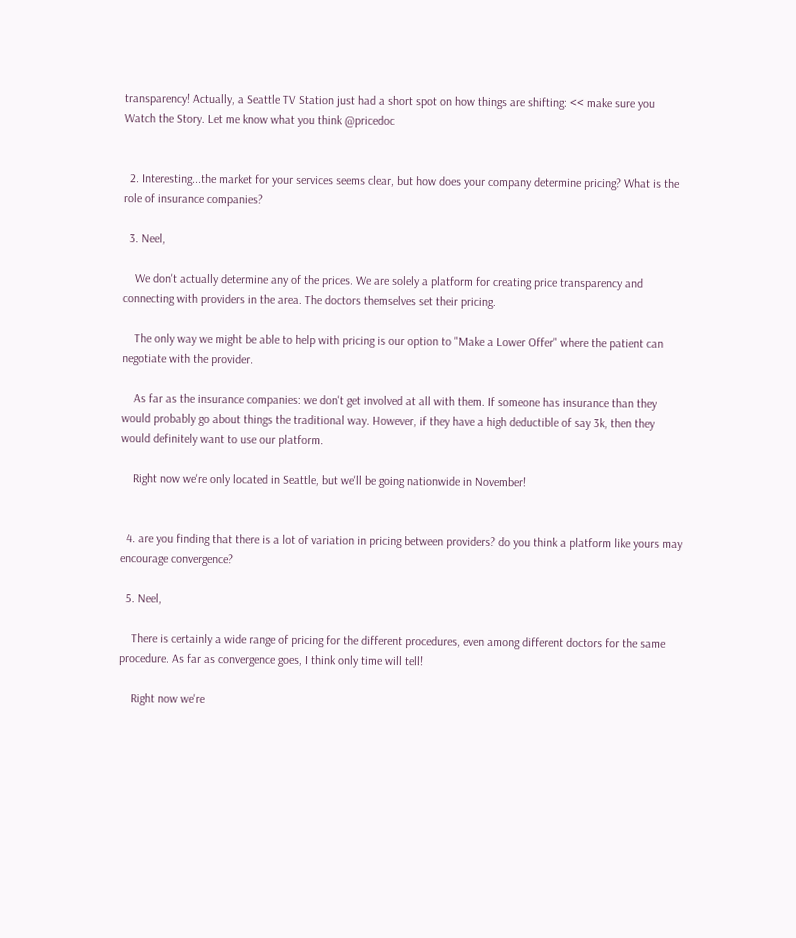transparency! Actually, a Seattle TV Station just had a short spot on how things are shifting: << make sure you Watch the Story. Let me know what you think @pricedoc


  2. Interesting...the market for your services seems clear, but how does your company determine pricing? What is the role of insurance companies?

  3. Neel,

    We don't actually determine any of the prices. We are solely a platform for creating price transparency and connecting with providers in the area. The doctors themselves set their pricing.

    The only way we might be able to help with pricing is our option to "Make a Lower Offer" where the patient can negotiate with the provider.

    As far as the insurance companies: we don't get involved at all with them. If someone has insurance than they would probably go about things the traditional way. However, if they have a high deductible of say 3k, then they would definitely want to use our platform.

    Right now we're only located in Seattle, but we'll be going nationwide in November!


  4. are you finding that there is a lot of variation in pricing between providers? do you think a platform like yours may encourage convergence?

  5. Neel,

    There is certainly a wide range of pricing for the different procedures, even among different doctors for the same procedure. As far as convergence goes, I think only time will tell!

    Right now we're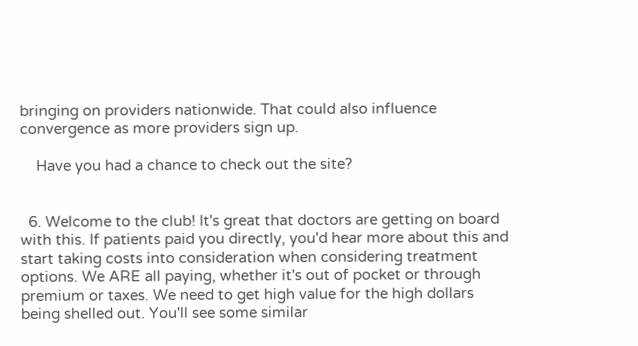bringing on providers nationwide. That could also influence convergence as more providers sign up.

    Have you had a chance to check out the site?


  6. Welcome to the club! It's great that doctors are getting on board with this. If patients paid you directly, you'd hear more about this and start taking costs into consideration when considering treatment options. We ARE all paying, whether it's out of pocket or through premium or taxes. We need to get high value for the high dollars being shelled out. You'll see some similar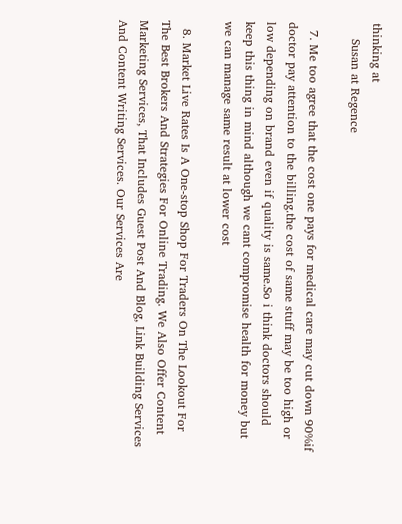thinking at
    Susan at Regence

  7. Me too agree that the cost one pays for medical care may cut down 90%if doctor pay attention to the billing.the cost of same stuff may be too high or low depending on brand even if quality is same.So i think doctors should keep this thing in mind although we cant compromise health for money but we can manage same result at lower cost

  8. Market Live Rates Is A One-stop Shop For Traders On The Lookout For The Best Brokers And Strategies For Online Trading. We Also Offer Content Marketing Services, That Includes Guest Post And Blog, Link Building Services And Content Writing Services. Our Services Are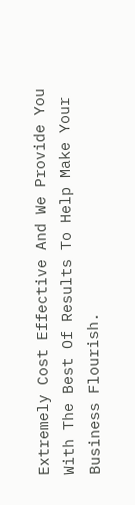Extremely Cost Effective And We Provide You With The Best Of Results To Help Make Your Business Flourish.